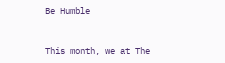Be Humble


This month, we at The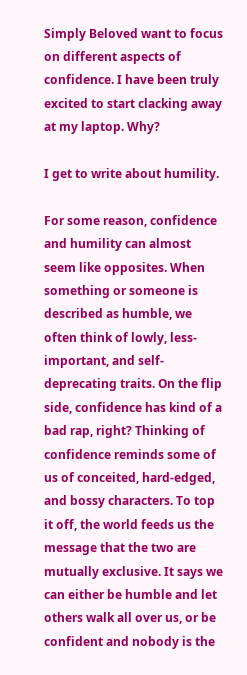Simply Beloved want to focus on different aspects of confidence. I have been truly excited to start clacking away at my laptop. Why?

I get to write about humility.

For some reason, confidence and humility can almost seem like opposites. When something or someone is described as humble, we often think of lowly, less-important, and self-deprecating traits. On the flip side, confidence has kind of a bad rap, right? Thinking of confidence reminds some of us of conceited, hard-edged, and bossy characters. To top it off, the world feeds us the message that the two are mutually exclusive. It says we can either be humble and let others walk all over us, or be confident and nobody is the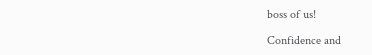boss of us!

Confidence and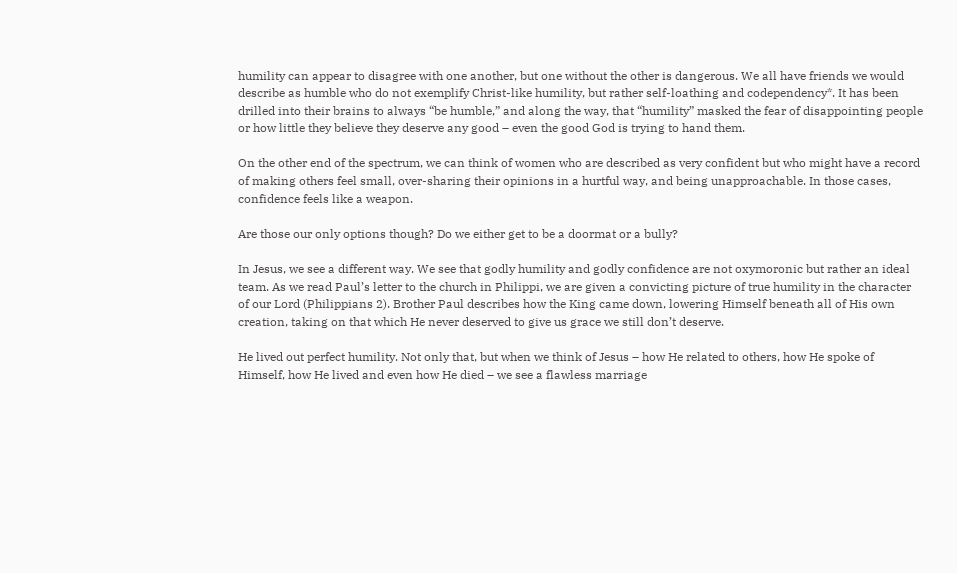humility can appear to disagree with one another, but one without the other is dangerous. We all have friends we would describe as humble who do not exemplify Christ-like humility, but rather self-loathing and codependency*. It has been drilled into their brains to always “be humble,” and along the way, that “humility” masked the fear of disappointing people or how little they believe they deserve any good – even the good God is trying to hand them.

On the other end of the spectrum, we can think of women who are described as very confident but who might have a record of making others feel small, over-sharing their opinions in a hurtful way, and being unapproachable. In those cases, confidence feels like a weapon.

Are those our only options though? Do we either get to be a doormat or a bully?

In Jesus, we see a different way. We see that godly humility and godly confidence are not oxymoronic but rather an ideal team. As we read Paul’s letter to the church in Philippi, we are given a convicting picture of true humility in the character of our Lord (Philippians 2). Brother Paul describes how the King came down, lowering Himself beneath all of His own creation, taking on that which He never deserved to give us grace we still don’t deserve.

He lived out perfect humility. Not only that, but when we think of Jesus – how He related to others, how He spoke of Himself, how He lived and even how He died – we see a flawless marriage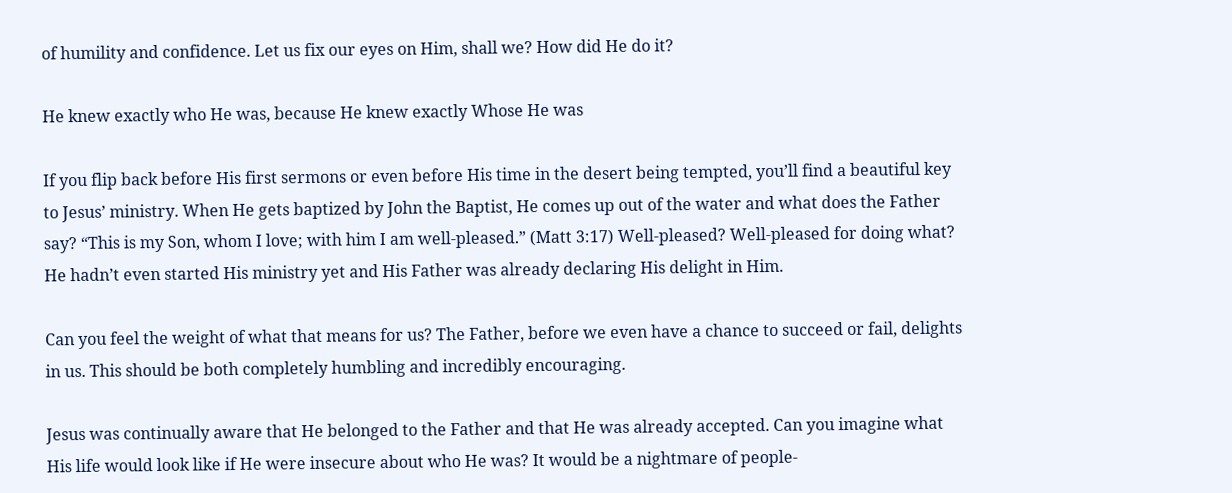of humility and confidence. Let us fix our eyes on Him, shall we? How did He do it?

He knew exactly who He was, because He knew exactly Whose He was

If you flip back before His first sermons or even before His time in the desert being tempted, you’ll find a beautiful key to Jesus’ ministry. When He gets baptized by John the Baptist, He comes up out of the water and what does the Father say? “This is my Son, whom I love; with him I am well-pleased.” (Matt 3:17) Well-pleased? Well-pleased for doing what? He hadn’t even started His ministry yet and His Father was already declaring His delight in Him.

Can you feel the weight of what that means for us? The Father, before we even have a chance to succeed or fail, delights in us. This should be both completely humbling and incredibly encouraging.

Jesus was continually aware that He belonged to the Father and that He was already accepted. Can you imagine what His life would look like if He were insecure about who He was? It would be a nightmare of people-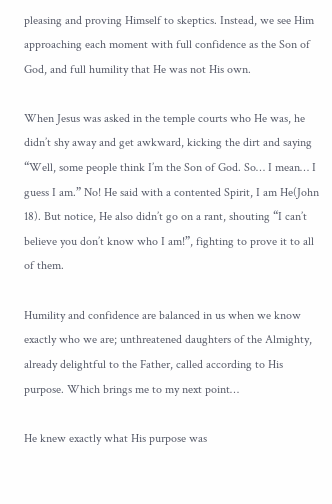pleasing and proving Himself to skeptics. Instead, we see Him approaching each moment with full confidence as the Son of God, and full humility that He was not His own.

When Jesus was asked in the temple courts who He was, he didn’t shy away and get awkward, kicking the dirt and saying “Well, some people think I’m the Son of God. So… I mean… I guess I am.” No! He said with a contented Spirit, I am He(John 18). But notice, He also didn’t go on a rant, shouting “I can’t believe you don’t know who I am!”, fighting to prove it to all of them.

Humility and confidence are balanced in us when we know exactly who we are; unthreatened daughters of the Almighty, already delightful to the Father, called according to His purpose. Which brings me to my next point…

He knew exactly what His purpose was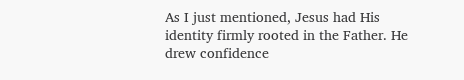As I just mentioned, Jesus had His identity firmly rooted in the Father. He drew confidence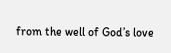from the well of God’s love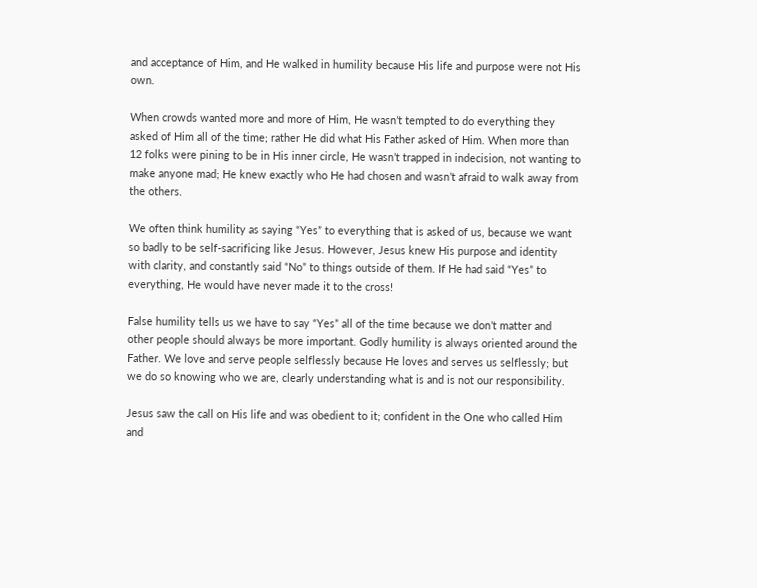and acceptance of Him, and He walked in humility because His life and purpose were not His own.

When crowds wanted more and more of Him, He wasn’t tempted to do everything they asked of Him all of the time; rather He did what His Father asked of Him. When more than 12 folks were pining to be in His inner circle, He wasn’t trapped in indecision, not wanting to make anyone mad; He knew exactly who He had chosen and wasn’t afraid to walk away from the others.

We often think humility as saying “Yes” to everything that is asked of us, because we want so badly to be self-sacrificing like Jesus. However, Jesus knew His purpose and identity with clarity, and constantly said “No” to things outside of them. If He had said “Yes” to everything, He would have never made it to the cross!

False humility tells us we have to say “Yes” all of the time because we don’t matter and other people should always be more important. Godly humility is always oriented around the Father. We love and serve people selflessly because He loves and serves us selflessly; but we do so knowing who we are, clearly understanding what is and is not our responsibility.

Jesus saw the call on His life and was obedient to it; confident in the One who called Him and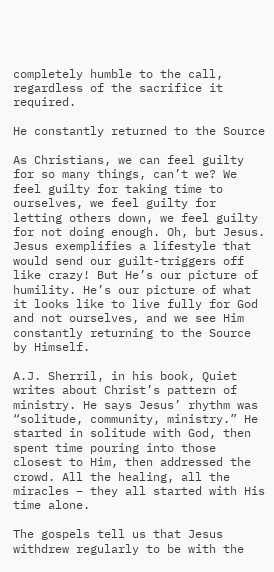completely humble to the call, regardless of the sacrifice it required.

He constantly returned to the Source

As Christians, we can feel guilty for so many things, can’t we? We feel guilty for taking time to ourselves, we feel guilty for letting others down, we feel guilty for not doing enough. Oh, but Jesus. Jesus exemplifies a lifestyle that would send our guilt-triggers off like crazy! But He’s our picture of humility. He’s our picture of what it looks like to live fully for God and not ourselves, and we see Him constantly returning to the Source by Himself.

A.J. Sherril, in his book, Quiet writes about Christ’s pattern of ministry. He says Jesus’ rhythm was “solitude, community, ministry.” He started in solitude with God, then spent time pouring into those closest to Him, then addressed the crowd. All the healing, all the miracles – they all started with His time alone.

The gospels tell us that Jesus withdrew regularly to be with the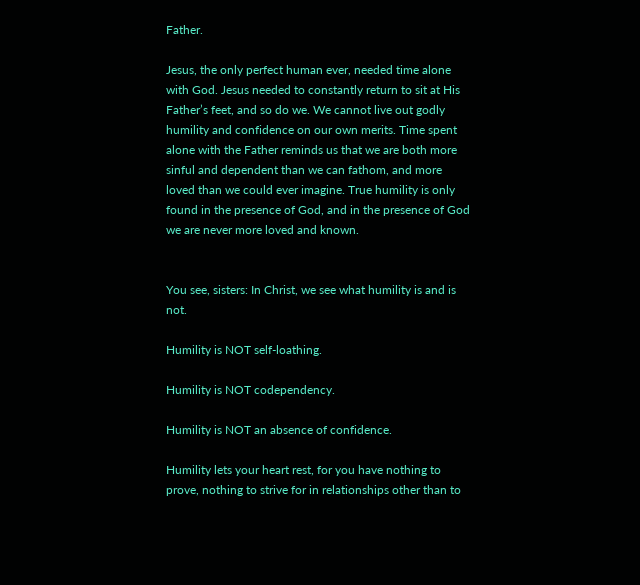Father.

Jesus, the only perfect human ever, needed time alone with God. Jesus needed to constantly return to sit at His Father’s feet, and so do we. We cannot live out godly humility and confidence on our own merits. Time spent alone with the Father reminds us that we are both more sinful and dependent than we can fathom, and more loved than we could ever imagine. True humility is only found in the presence of God, and in the presence of God we are never more loved and known.


You see, sisters: In Christ, we see what humility is and is not.

Humility is NOT self-loathing.

Humility is NOT codependency.

Humility is NOT an absence of confidence.

Humility lets your heart rest, for you have nothing to prove, nothing to strive for in relationships other than to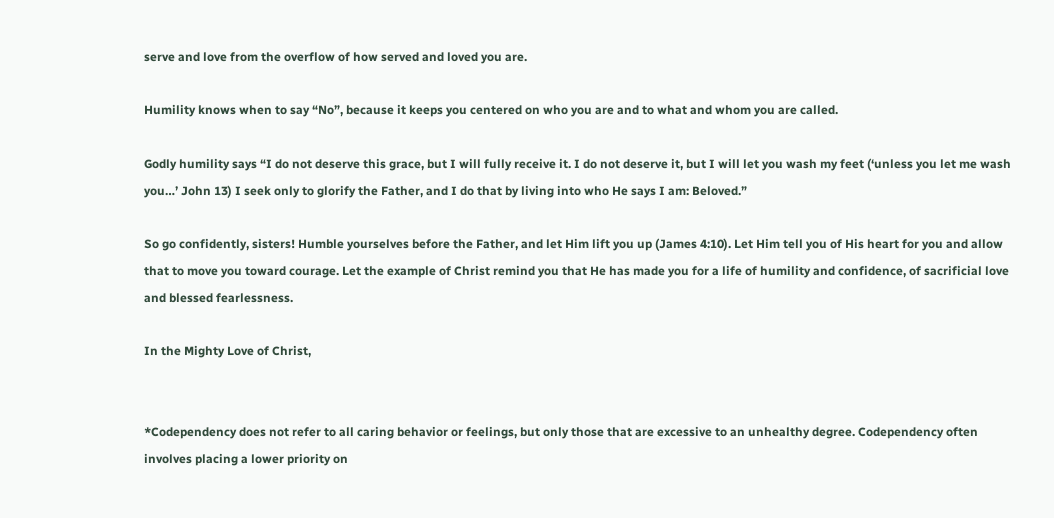serve and love from the overflow of how served and loved you are.

Humility knows when to say “No”, because it keeps you centered on who you are and to what and whom you are called.

Godly humility says “I do not deserve this grace, but I will fully receive it. I do not deserve it, but I will let you wash my feet (‘unless you let me wash you…’ John 13) I seek only to glorify the Father, and I do that by living into who He says I am: Beloved.”

So go confidently, sisters! Humble yourselves before the Father, and let Him lift you up (James 4:10). Let Him tell you of His heart for you and allow that to move you toward courage. Let the example of Christ remind you that He has made you for a life of humility and confidence, of sacrificial love and blessed fearlessness.

In the Mighty Love of Christ,


*Codependency does not refer to all caring behavior or feelings, but only those that are excessive to an unhealthy degree. Codependency often involves placing a lower priority on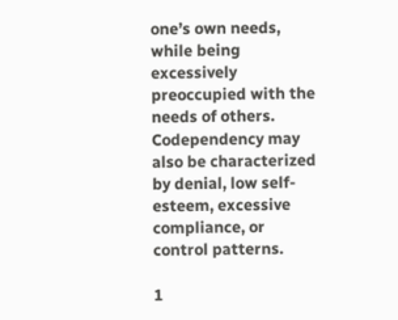one’s own needs, while being excessively preoccupied with the needs of others. Codependency may also be characterized by denial, low self-esteem, excessive compliance, or control patterns.

1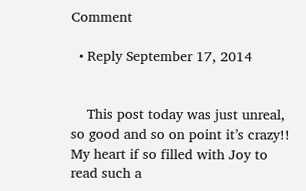Comment

  • Reply September 17, 2014


    This post today was just unreal, so good and so on point it’s crazy!! My heart if so filled with Joy to read such a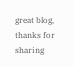great blog, thanks for sharing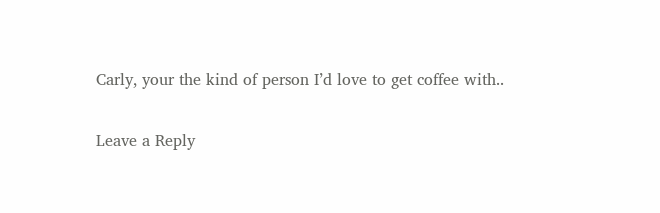Carly, your the kind of person I’d love to get coffee with..

Leave a Reply